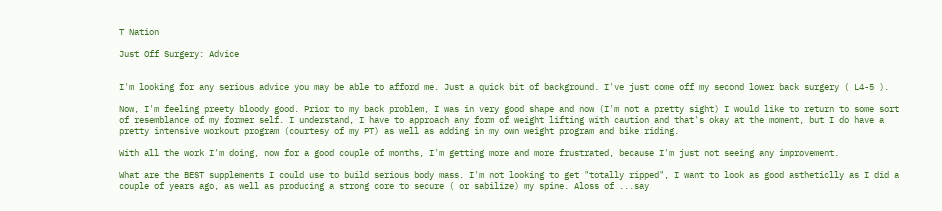T Nation

Just Off Surgery: Advice


I'm looking for any serious advice you may be able to afford me. Just a quick bit of background. I've just come off my second lower back surgery ( L4-5 ).

Now, I'm feeling preety bloody good. Prior to my back problem, I was in very good shape and now (I'm not a pretty sight) I would like to return to some sort of resemblance of my former self. I understand, I have to approach any form of weight lifting with caution and that's okay at the moment, but I do have a pretty intensive workout program (courtesy of my PT) as well as adding in my own weight program and bike riding.

With all the work I'm doing, now for a good couple of months, I'm getting more and more frustrated, because I'm just not seeing any improvement.

What are the BEST supplements I could use to build serious body mass. I'm not looking to get "totally ripped", I want to look as good astheticlly as I did a couple of years ago, as well as producing a strong core to secure ( or sabilize) my spine. Aloss of ...say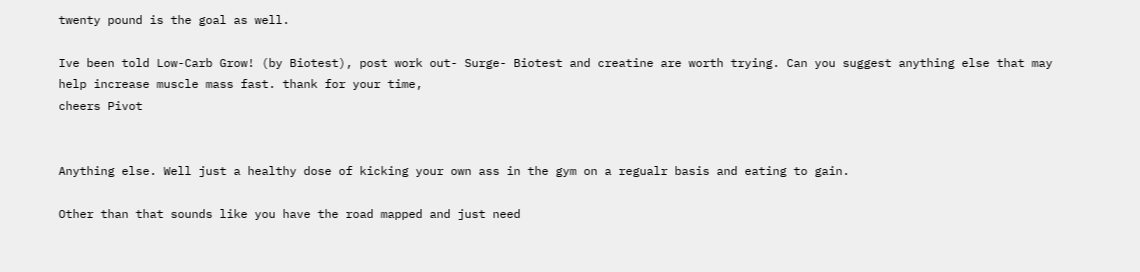twenty pound is the goal as well.

Ive been told Low-Carb Grow! (by Biotest), post work out- Surge- Biotest and creatine are worth trying. Can you suggest anything else that may help increase muscle mass fast. thank for your time,
cheers Pivot


Anything else. Well just a healthy dose of kicking your own ass in the gym on a regualr basis and eating to gain.

Other than that sounds like you have the road mapped and just need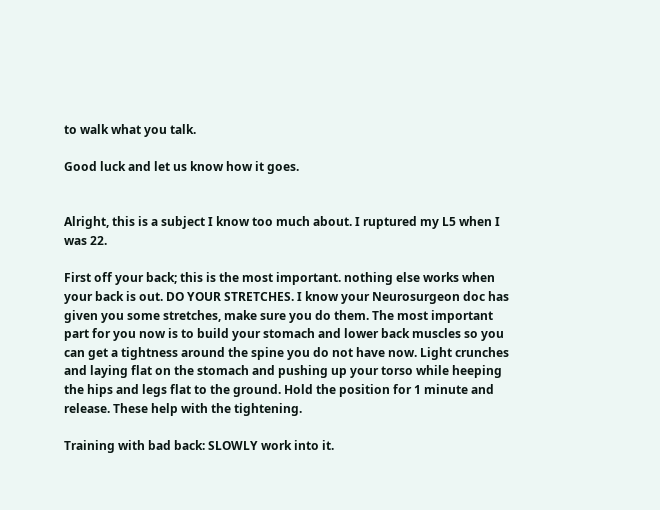to walk what you talk.

Good luck and let us know how it goes.


Alright, this is a subject I know too much about. I ruptured my L5 when I was 22.

First off your back; this is the most important. nothing else works when your back is out. DO YOUR STRETCHES. I know your Neurosurgeon doc has given you some stretches, make sure you do them. The most important part for you now is to build your stomach and lower back muscles so you can get a tightness around the spine you do not have now. Light crunches and laying flat on the stomach and pushing up your torso while heeping the hips and legs flat to the ground. Hold the position for 1 minute and release. These help with the tightening.

Training with bad back: SLOWLY work into it.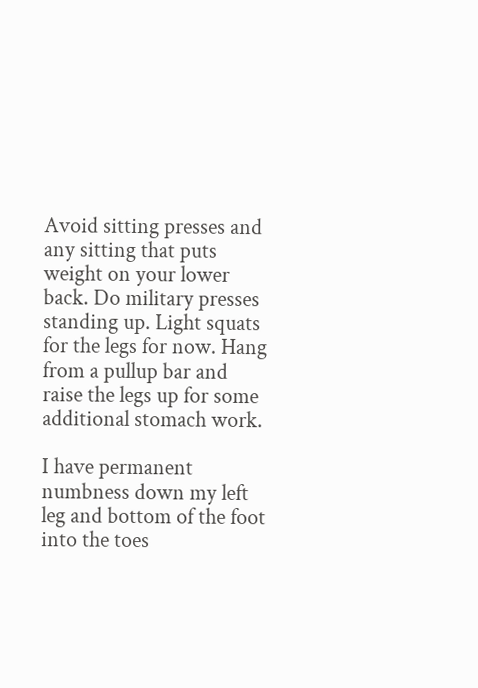Avoid sitting presses and any sitting that puts weight on your lower back. Do military presses standing up. Light squats for the legs for now. Hang from a pullup bar and raise the legs up for some additional stomach work.

I have permanent numbness down my left leg and bottom of the foot into the toes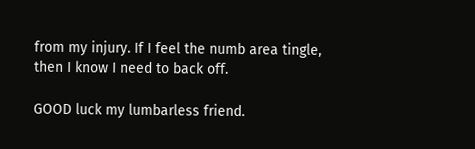from my injury. If I feel the numb area tingle, then I know I need to back off.

GOOD luck my lumbarless friend.